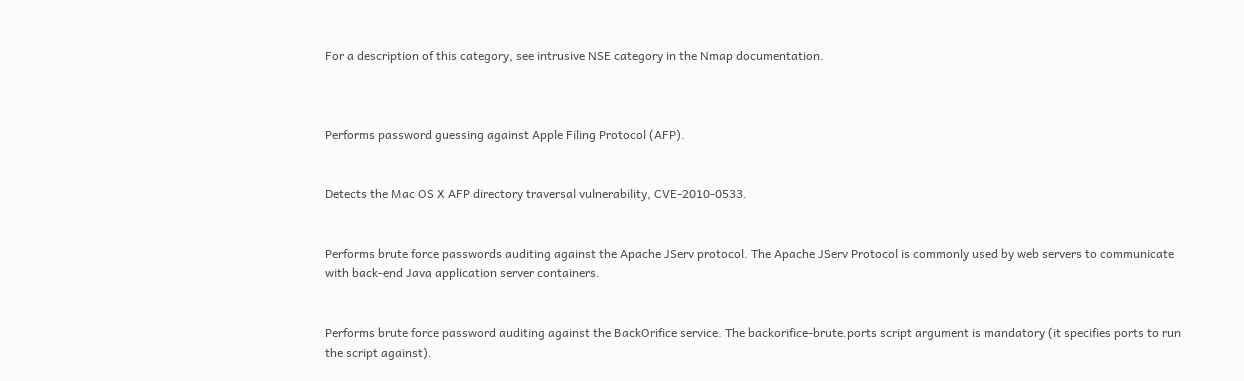For a description of this category, see intrusive NSE category in the Nmap documentation.



Performs password guessing against Apple Filing Protocol (AFP).


Detects the Mac OS X AFP directory traversal vulnerability, CVE-2010-0533.


Performs brute force passwords auditing against the Apache JServ protocol. The Apache JServ Protocol is commonly used by web servers to communicate with back-end Java application server containers.


Performs brute force password auditing against the BackOrifice service. The backorifice-brute.ports script argument is mandatory (it specifies ports to run the script against).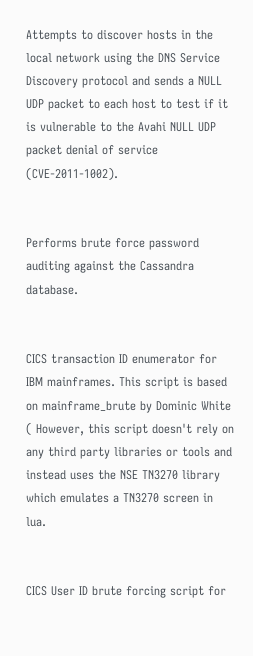Attempts to discover hosts in the local network using the DNS Service Discovery protocol and sends a NULL UDP packet to each host to test if it is vulnerable to the Avahi NULL UDP packet denial of service (CVE-2011-1002).


Performs brute force password auditing against the Cassandra database.


CICS transaction ID enumerator for IBM mainframes. This script is based on mainframe_brute by Dominic White ( However, this script doesn't rely on any third party libraries or tools and instead uses the NSE TN3270 library which emulates a TN3270 screen in lua.


CICS User ID brute forcing script for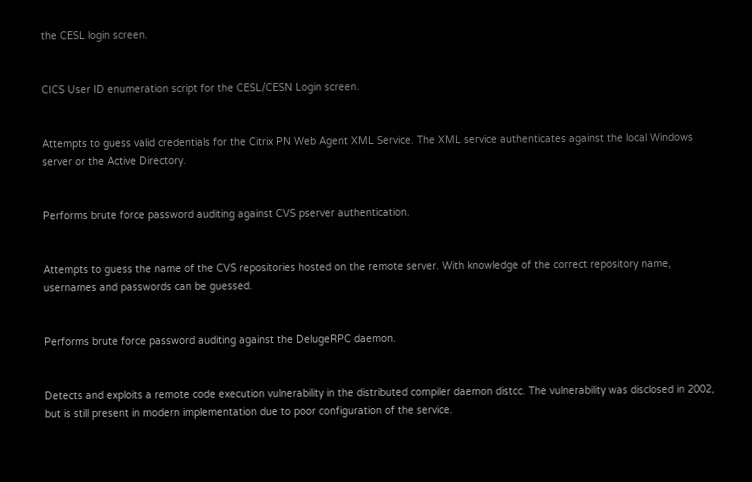the CESL login screen.


CICS User ID enumeration script for the CESL/CESN Login screen.


Attempts to guess valid credentials for the Citrix PN Web Agent XML Service. The XML service authenticates against the local Windows server or the Active Directory.


Performs brute force password auditing against CVS pserver authentication.


Attempts to guess the name of the CVS repositories hosted on the remote server. With knowledge of the correct repository name, usernames and passwords can be guessed.


Performs brute force password auditing against the DelugeRPC daemon.


Detects and exploits a remote code execution vulnerability in the distributed compiler daemon distcc. The vulnerability was disclosed in 2002, but is still present in modern implementation due to poor configuration of the service.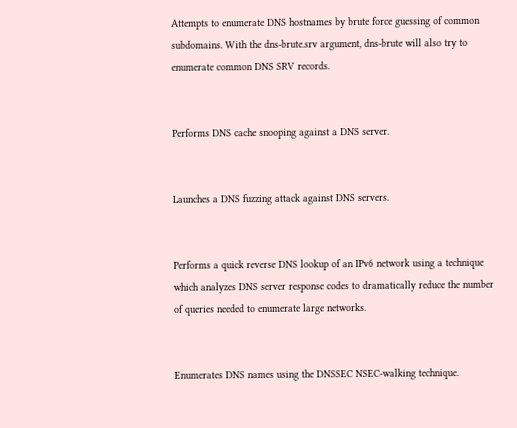Attempts to enumerate DNS hostnames by brute force guessing of common subdomains. With the dns-brute.srv argument, dns-brute will also try to enumerate common DNS SRV records.


Performs DNS cache snooping against a DNS server.


Launches a DNS fuzzing attack against DNS servers.


Performs a quick reverse DNS lookup of an IPv6 network using a technique which analyzes DNS server response codes to dramatically reduce the number of queries needed to enumerate large networks.


Enumerates DNS names using the DNSSEC NSEC-walking technique.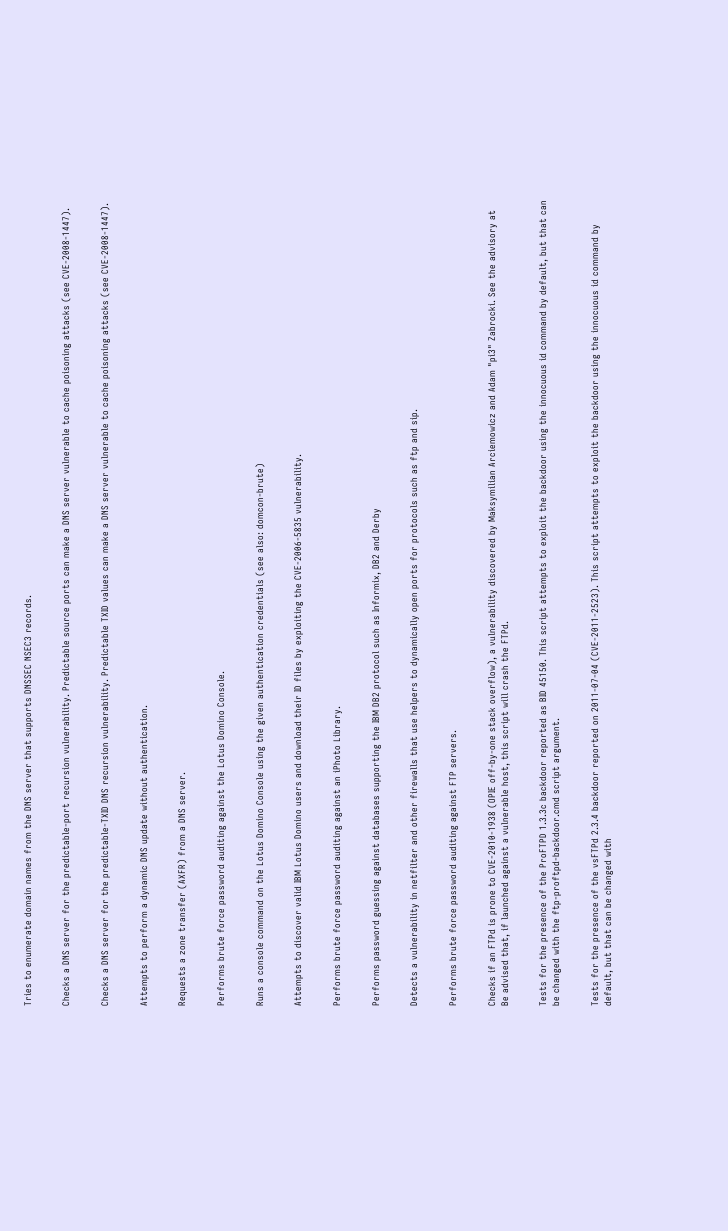Tries to enumerate domain names from the DNS server that supports DNSSEC NSEC3 records.


Checks a DNS server for the predictable-port recursion vulnerability. Predictable source ports can make a DNS server vulnerable to cache poisoning attacks (see CVE-2008-1447).


Checks a DNS server for the predictable-TXID DNS recursion vulnerability. Predictable TXID values can make a DNS server vulnerable to cache poisoning attacks (see CVE-2008-1447).


Attempts to perform a dynamic DNS update without authentication.


Requests a zone transfer (AXFR) from a DNS server.


Performs brute force password auditing against the Lotus Domino Console.


Runs a console command on the Lotus Domino Console using the given authentication credentials (see also: domcon-brute)


Attempts to discover valid IBM Lotus Domino users and download their ID files by exploiting the CVE-2006-5835 vulnerability.


Performs brute force password auditing against an iPhoto Library.


Performs password guessing against databases supporting the IBM DB2 protocol such as Informix, DB2 and Derby


Detects a vulnerability in netfilter and other firewalls that use helpers to dynamically open ports for protocols such as ftp and sip.


Performs brute force password auditing against FTP servers.


Checks if an FTPd is prone to CVE-2010-1938 (OPIE off-by-one stack overflow), a vulnerability discovered by Maksymilian Arciemowicz and Adam "pi3" Zabrocki. See the advisory at Be advised that, if launched against a vulnerable host, this script will crash the FTPd.


Tests for the presence of the ProFTPD 1.3.3c backdoor reported as BID 45150. This script attempts to exploit the backdoor using the innocuous id command by default, but that can be changed with the ftp-proftpd-backdoor.cmd script argument.


Tests for the presence of the vsFTPd 2.3.4 backdoor reported on 2011-07-04 (CVE-2011-2523). This script attempts to exploit the backdoor using the innocuous id command by default, but that can be changed with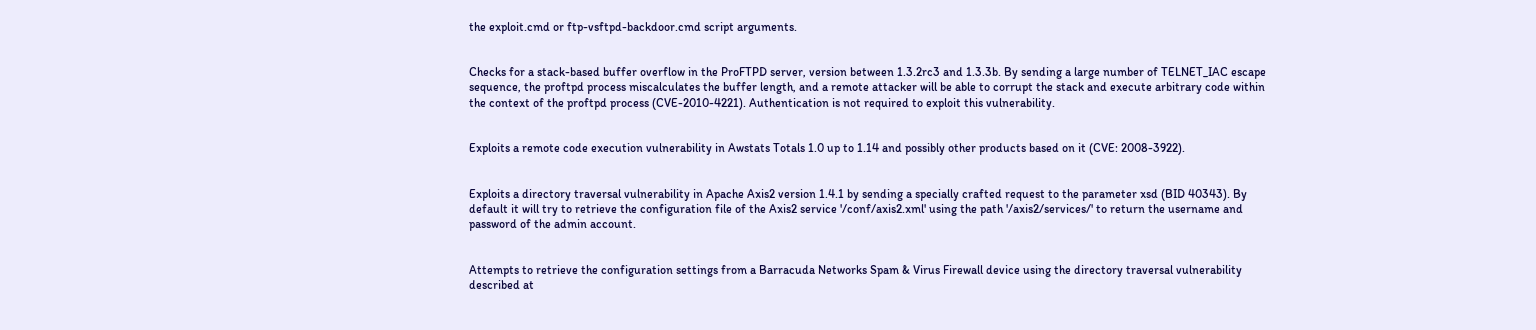the exploit.cmd or ftp-vsftpd-backdoor.cmd script arguments.


Checks for a stack-based buffer overflow in the ProFTPD server, version between 1.3.2rc3 and 1.3.3b. By sending a large number of TELNET_IAC escape sequence, the proftpd process miscalculates the buffer length, and a remote attacker will be able to corrupt the stack and execute arbitrary code within the context of the proftpd process (CVE-2010-4221). Authentication is not required to exploit this vulnerability.


Exploits a remote code execution vulnerability in Awstats Totals 1.0 up to 1.14 and possibly other products based on it (CVE: 2008-3922).


Exploits a directory traversal vulnerability in Apache Axis2 version 1.4.1 by sending a specially crafted request to the parameter xsd (BID 40343). By default it will try to retrieve the configuration file of the Axis2 service '/conf/axis2.xml' using the path '/axis2/services/' to return the username and password of the admin account.


Attempts to retrieve the configuration settings from a Barracuda Networks Spam & Virus Firewall device using the directory traversal vulnerability described at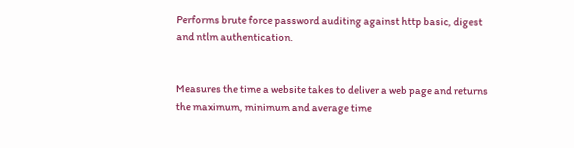Performs brute force password auditing against http basic, digest and ntlm authentication.


Measures the time a website takes to deliver a web page and returns the maximum, minimum and average time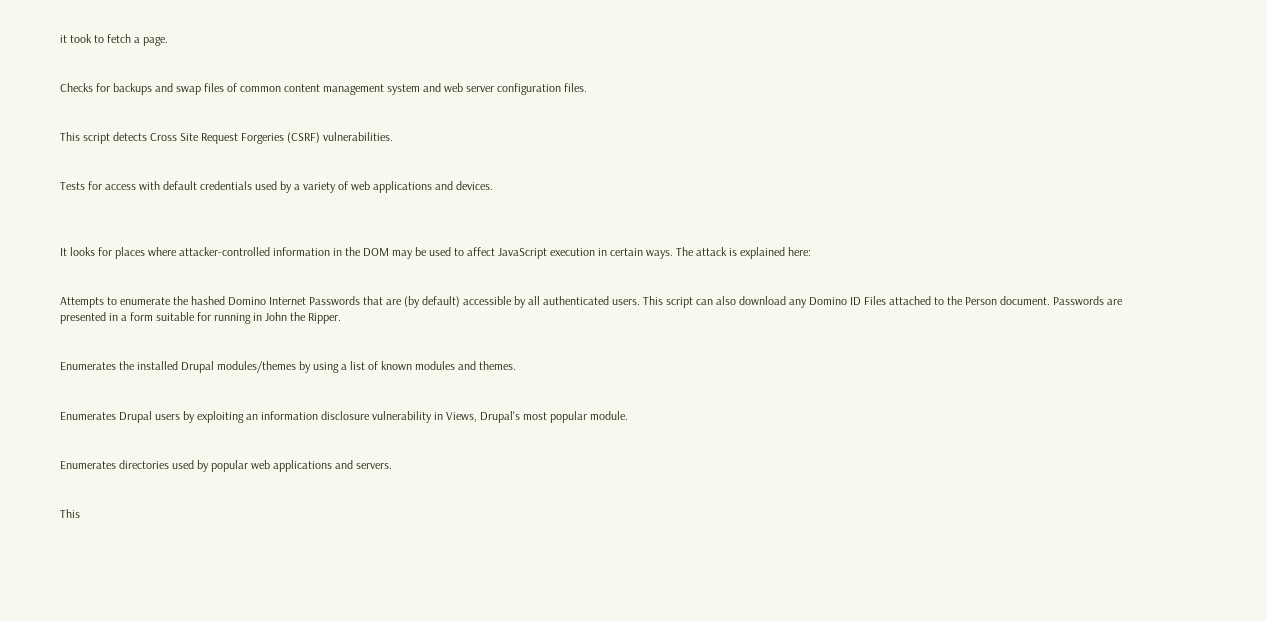it took to fetch a page.


Checks for backups and swap files of common content management system and web server configuration files.


This script detects Cross Site Request Forgeries (CSRF) vulnerabilities.


Tests for access with default credentials used by a variety of web applications and devices.



It looks for places where attacker-controlled information in the DOM may be used to affect JavaScript execution in certain ways. The attack is explained here:


Attempts to enumerate the hashed Domino Internet Passwords that are (by default) accessible by all authenticated users. This script can also download any Domino ID Files attached to the Person document. Passwords are presented in a form suitable for running in John the Ripper.


Enumerates the installed Drupal modules/themes by using a list of known modules and themes.


Enumerates Drupal users by exploiting an information disclosure vulnerability in Views, Drupal's most popular module.


Enumerates directories used by popular web applications and servers.


This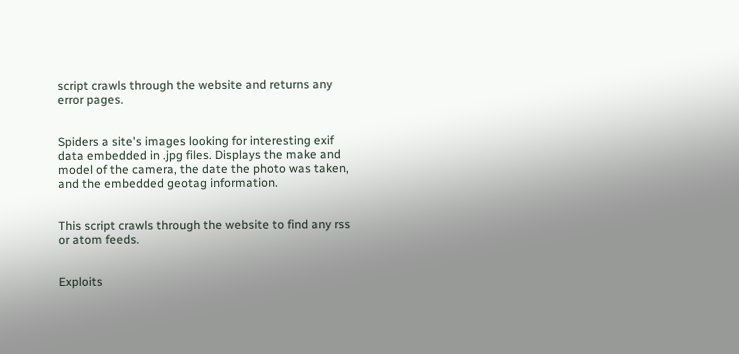script crawls through the website and returns any error pages.


Spiders a site's images looking for interesting exif data embedded in .jpg files. Displays the make and model of the camera, the date the photo was taken, and the embedded geotag information.


This script crawls through the website to find any rss or atom feeds.


Exploits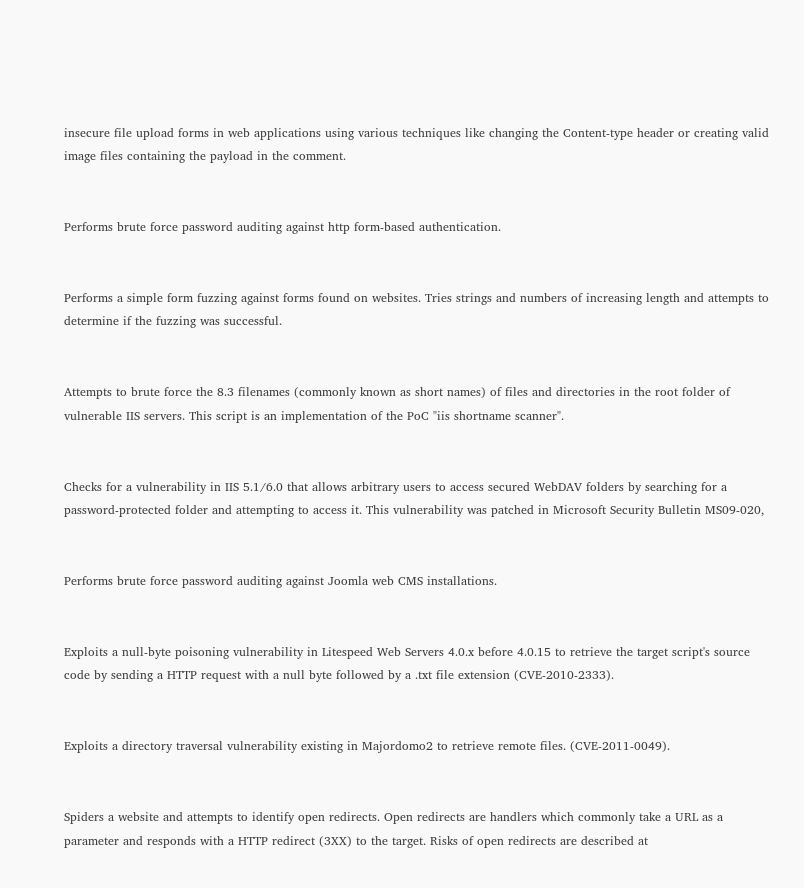insecure file upload forms in web applications using various techniques like changing the Content-type header or creating valid image files containing the payload in the comment.


Performs brute force password auditing against http form-based authentication.


Performs a simple form fuzzing against forms found on websites. Tries strings and numbers of increasing length and attempts to determine if the fuzzing was successful.


Attempts to brute force the 8.3 filenames (commonly known as short names) of files and directories in the root folder of vulnerable IIS servers. This script is an implementation of the PoC "iis shortname scanner".


Checks for a vulnerability in IIS 5.1/6.0 that allows arbitrary users to access secured WebDAV folders by searching for a password-protected folder and attempting to access it. This vulnerability was patched in Microsoft Security Bulletin MS09-020,


Performs brute force password auditing against Joomla web CMS installations.


Exploits a null-byte poisoning vulnerability in Litespeed Web Servers 4.0.x before 4.0.15 to retrieve the target script's source code by sending a HTTP request with a null byte followed by a .txt file extension (CVE-2010-2333).


Exploits a directory traversal vulnerability existing in Majordomo2 to retrieve remote files. (CVE-2011-0049).


Spiders a website and attempts to identify open redirects. Open redirects are handlers which commonly take a URL as a parameter and responds with a HTTP redirect (3XX) to the target. Risks of open redirects are described at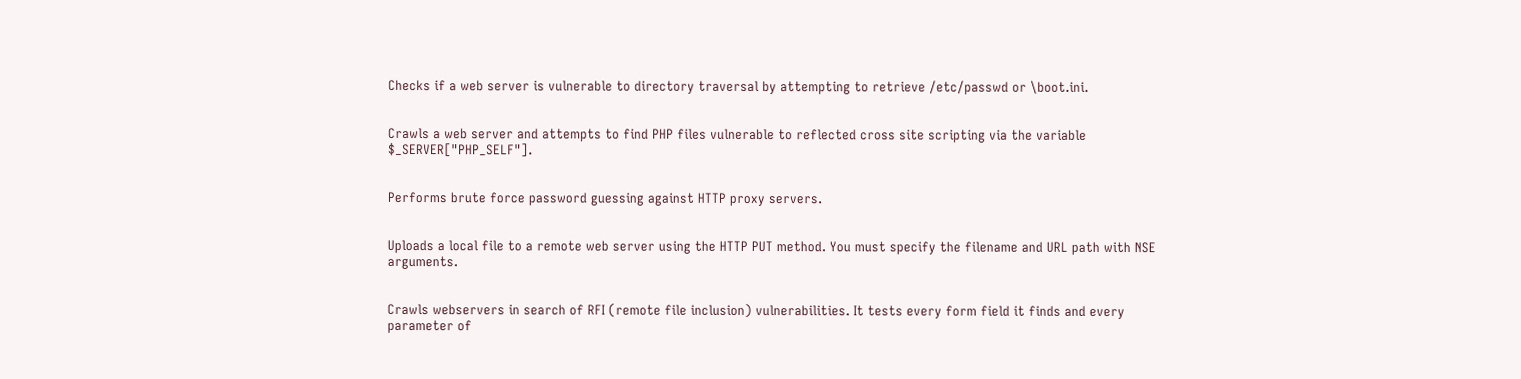Checks if a web server is vulnerable to directory traversal by attempting to retrieve /etc/passwd or \boot.ini.


Crawls a web server and attempts to find PHP files vulnerable to reflected cross site scripting via the variable $_SERVER["PHP_SELF"].


Performs brute force password guessing against HTTP proxy servers.


Uploads a local file to a remote web server using the HTTP PUT method. You must specify the filename and URL path with NSE arguments.


Crawls webservers in search of RFI (remote file inclusion) vulnerabilities. It tests every form field it finds and every parameter of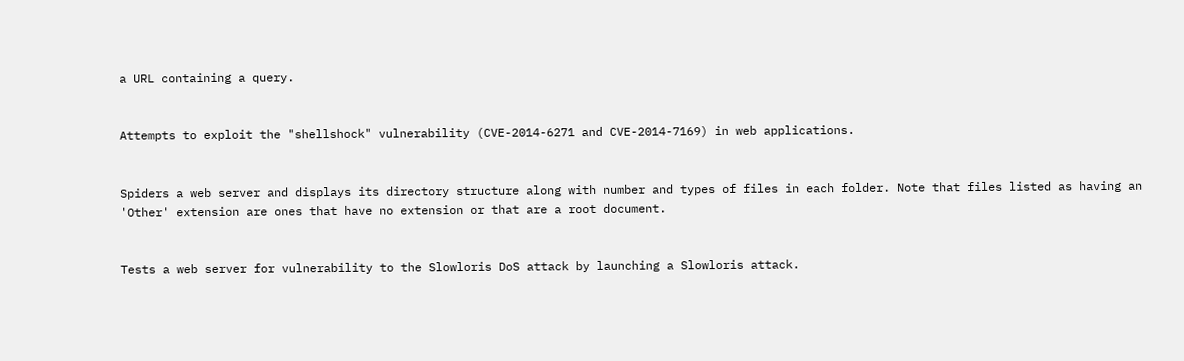a URL containing a query.


Attempts to exploit the "shellshock" vulnerability (CVE-2014-6271 and CVE-2014-7169) in web applications.


Spiders a web server and displays its directory structure along with number and types of files in each folder. Note that files listed as having an 'Other' extension are ones that have no extension or that are a root document.


Tests a web server for vulnerability to the Slowloris DoS attack by launching a Slowloris attack.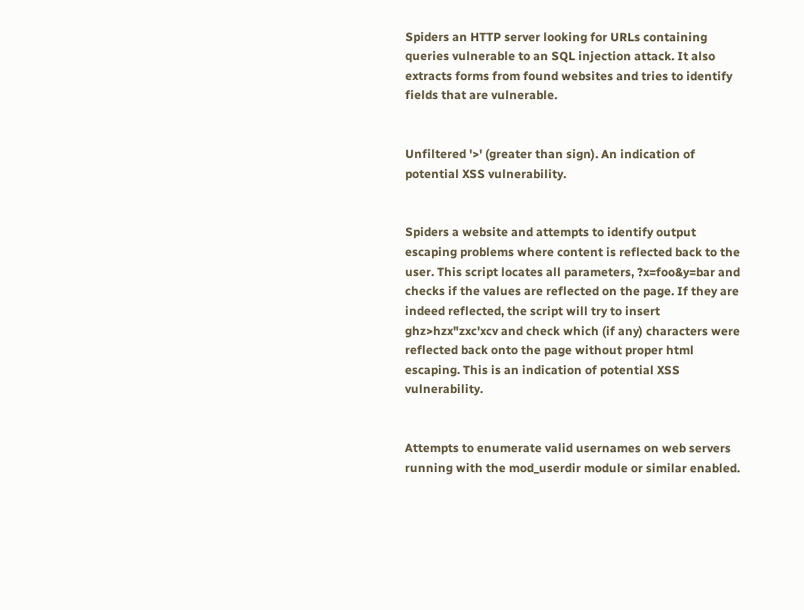Spiders an HTTP server looking for URLs containing queries vulnerable to an SQL injection attack. It also extracts forms from found websites and tries to identify fields that are vulnerable.


Unfiltered '>' (greater than sign). An indication of potential XSS vulnerability.


Spiders a website and attempts to identify output escaping problems where content is reflected back to the user. This script locates all parameters, ?x=foo&y=bar and checks if the values are reflected on the page. If they are indeed reflected, the script will try to insert ghz>hzx"zxc'xcv and check which (if any) characters were reflected back onto the page without proper html escaping. This is an indication of potential XSS vulnerability.


Attempts to enumerate valid usernames on web servers running with the mod_userdir module or similar enabled.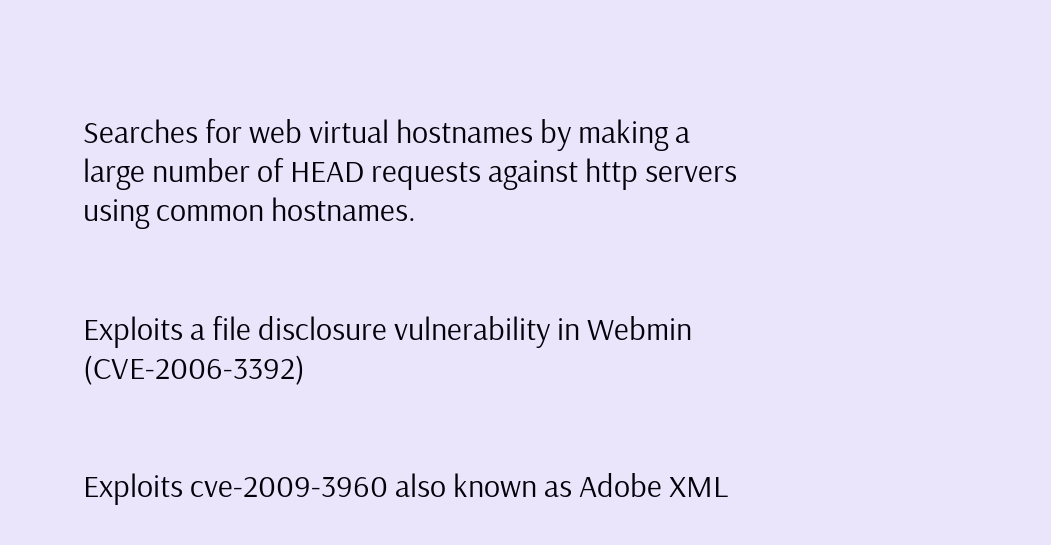Searches for web virtual hostnames by making a large number of HEAD requests against http servers using common hostnames.


Exploits a file disclosure vulnerability in Webmin (CVE-2006-3392)


Exploits cve-2009-3960 also known as Adobe XML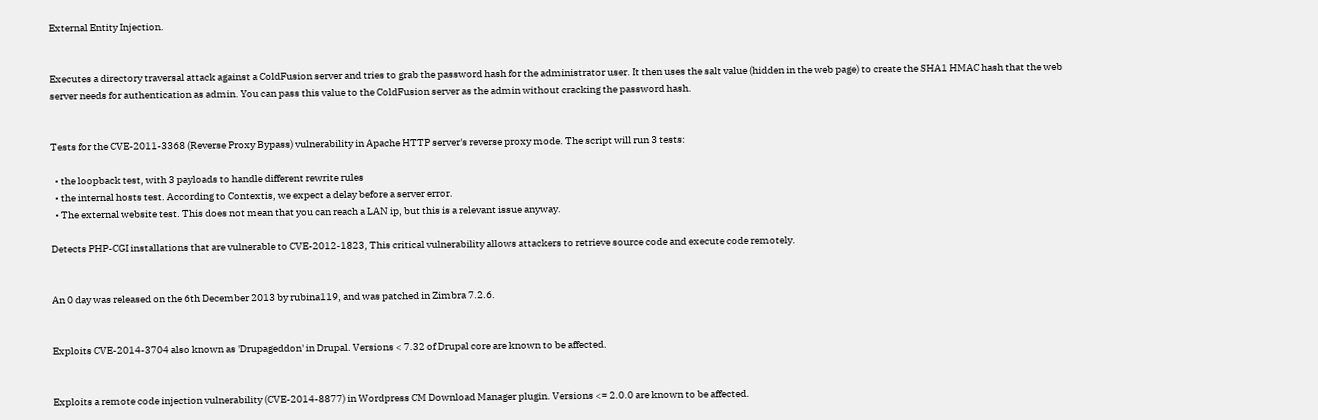External Entity Injection.


Executes a directory traversal attack against a ColdFusion server and tries to grab the password hash for the administrator user. It then uses the salt value (hidden in the web page) to create the SHA1 HMAC hash that the web server needs for authentication as admin. You can pass this value to the ColdFusion server as the admin without cracking the password hash.


Tests for the CVE-2011-3368 (Reverse Proxy Bypass) vulnerability in Apache HTTP server's reverse proxy mode. The script will run 3 tests:

  • the loopback test, with 3 payloads to handle different rewrite rules
  • the internal hosts test. According to Contextis, we expect a delay before a server error.
  • The external website test. This does not mean that you can reach a LAN ip, but this is a relevant issue anyway.

Detects PHP-CGI installations that are vulnerable to CVE-2012-1823, This critical vulnerability allows attackers to retrieve source code and execute code remotely.


An 0 day was released on the 6th December 2013 by rubina119, and was patched in Zimbra 7.2.6.


Exploits CVE-2014-3704 also known as 'Drupageddon' in Drupal. Versions < 7.32 of Drupal core are known to be affected.


Exploits a remote code injection vulnerability (CVE-2014-8877) in Wordpress CM Download Manager plugin. Versions <= 2.0.0 are known to be affected.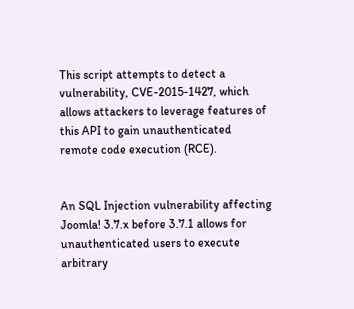This script attempts to detect a vulnerability, CVE-2015-1427, which allows attackers to leverage features of this API to gain unauthenticated remote code execution (RCE).


An SQL Injection vulnerability affecting Joomla! 3.7.x before 3.7.1 allows for unauthenticated users to execute arbitrary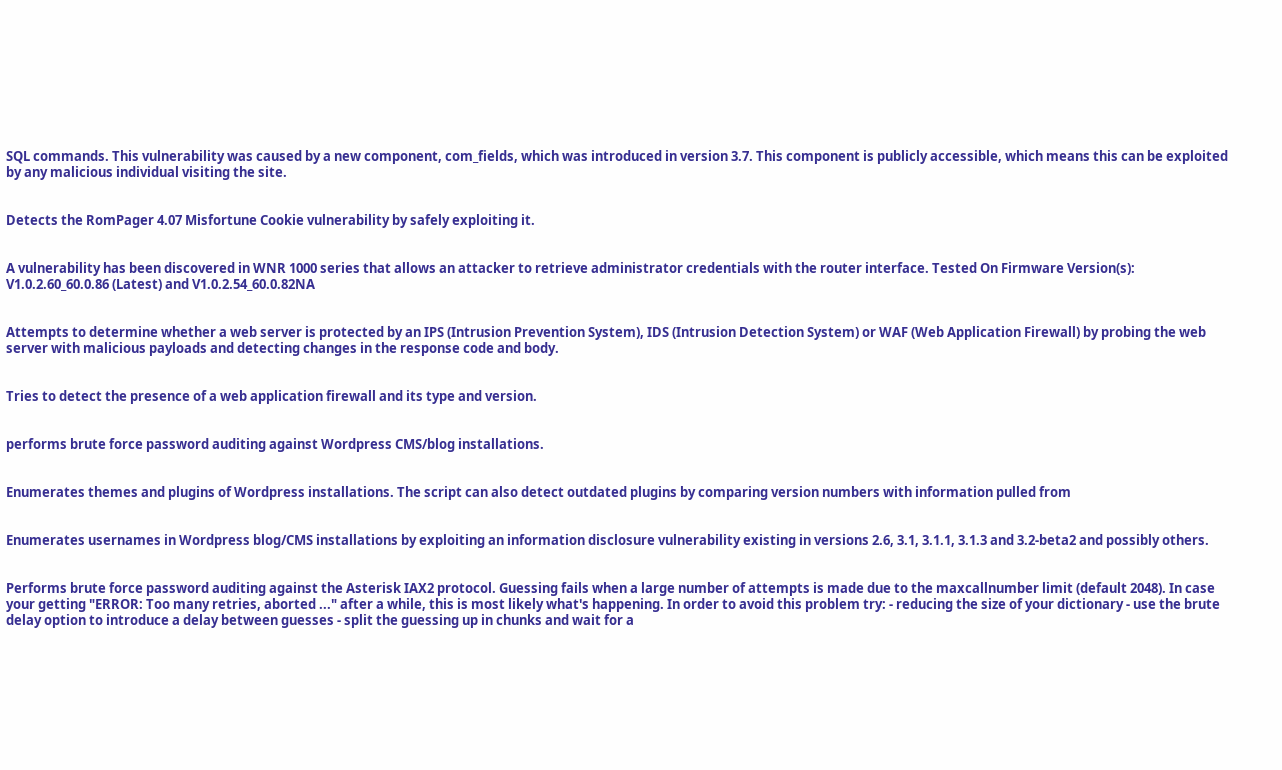SQL commands. This vulnerability was caused by a new component, com_fields, which was introduced in version 3.7. This component is publicly accessible, which means this can be exploited by any malicious individual visiting the site.


Detects the RomPager 4.07 Misfortune Cookie vulnerability by safely exploiting it.


A vulnerability has been discovered in WNR 1000 series that allows an attacker to retrieve administrator credentials with the router interface. Tested On Firmware Version(s): V1.0.2.60_60.0.86 (Latest) and V1.0.2.54_60.0.82NA


Attempts to determine whether a web server is protected by an IPS (Intrusion Prevention System), IDS (Intrusion Detection System) or WAF (Web Application Firewall) by probing the web server with malicious payloads and detecting changes in the response code and body.


Tries to detect the presence of a web application firewall and its type and version.


performs brute force password auditing against Wordpress CMS/blog installations.


Enumerates themes and plugins of Wordpress installations. The script can also detect outdated plugins by comparing version numbers with information pulled from


Enumerates usernames in Wordpress blog/CMS installations by exploiting an information disclosure vulnerability existing in versions 2.6, 3.1, 3.1.1, 3.1.3 and 3.2-beta2 and possibly others.


Performs brute force password auditing against the Asterisk IAX2 protocol. Guessing fails when a large number of attempts is made due to the maxcallnumber limit (default 2048). In case your getting "ERROR: Too many retries, aborted ..." after a while, this is most likely what's happening. In order to avoid this problem try: - reducing the size of your dictionary - use the brute delay option to introduce a delay between guesses - split the guessing up in chunks and wait for a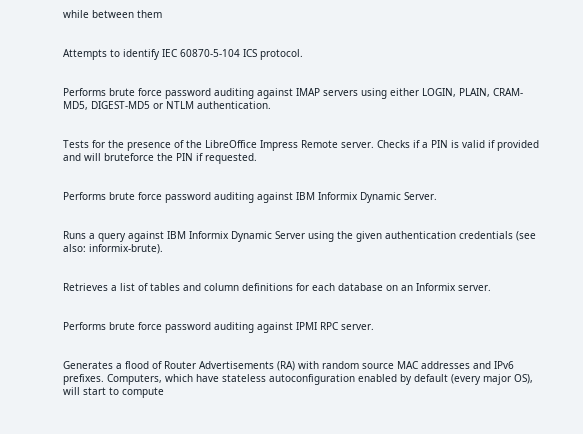while between them


Attempts to identify IEC 60870-5-104 ICS protocol.


Performs brute force password auditing against IMAP servers using either LOGIN, PLAIN, CRAM-MD5, DIGEST-MD5 or NTLM authentication.


Tests for the presence of the LibreOffice Impress Remote server. Checks if a PIN is valid if provided and will bruteforce the PIN if requested.


Performs brute force password auditing against IBM Informix Dynamic Server.


Runs a query against IBM Informix Dynamic Server using the given authentication credentials (see also: informix-brute).


Retrieves a list of tables and column definitions for each database on an Informix server.


Performs brute force password auditing against IPMI RPC server.


Generates a flood of Router Advertisements (RA) with random source MAC addresses and IPv6 prefixes. Computers, which have stateless autoconfiguration enabled by default (every major OS), will start to compute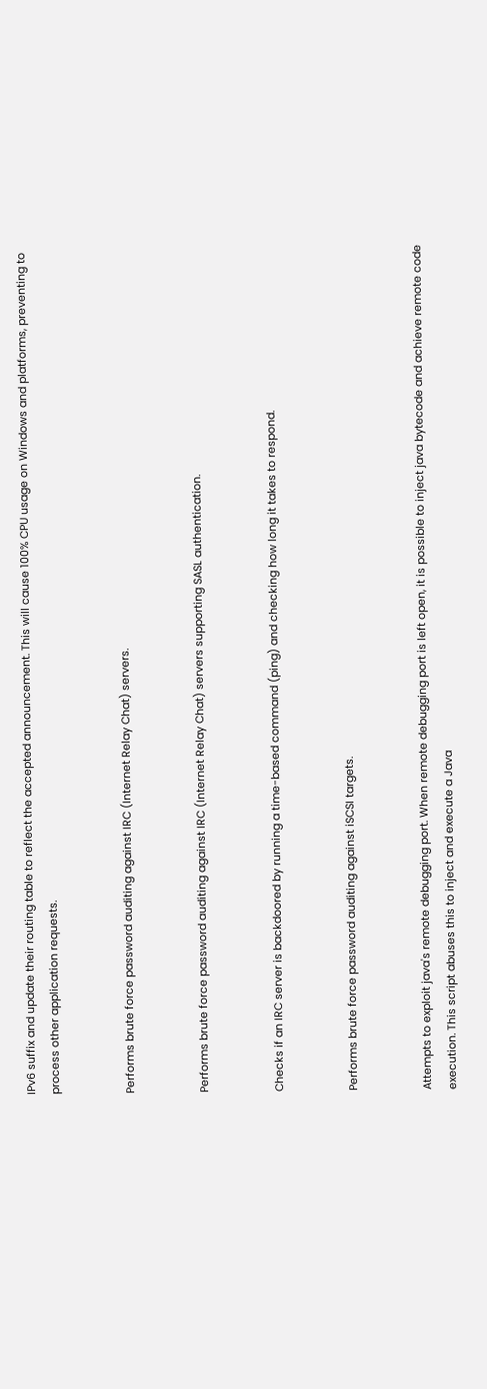IPv6 suffix and update their routing table to reflect the accepted announcement. This will cause 100% CPU usage on Windows and platforms, preventing to process other application requests.


Performs brute force password auditing against IRC (Internet Relay Chat) servers.


Performs brute force password auditing against IRC (Internet Relay Chat) servers supporting SASL authentication.


Checks if an IRC server is backdoored by running a time-based command (ping) and checking how long it takes to respond.


Performs brute force password auditing against iSCSI targets.


Attempts to exploit java's remote debugging port. When remote debugging port is left open, it is possible to inject java bytecode and achieve remote code execution. This script abuses this to inject and execute a Java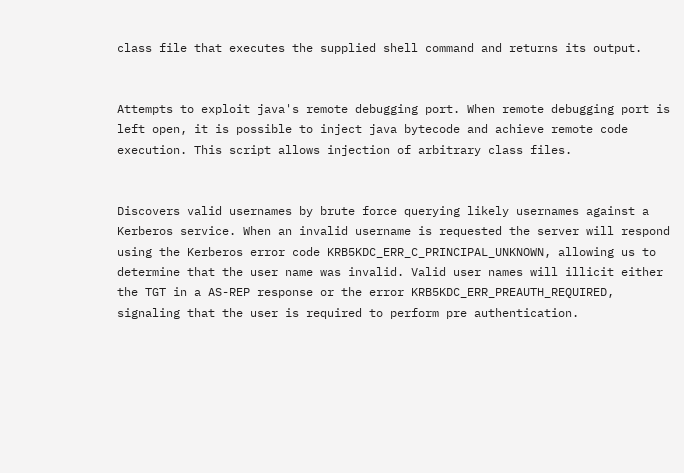class file that executes the supplied shell command and returns its output.


Attempts to exploit java's remote debugging port. When remote debugging port is left open, it is possible to inject java bytecode and achieve remote code execution. This script allows injection of arbitrary class files.


Discovers valid usernames by brute force querying likely usernames against a Kerberos service. When an invalid username is requested the server will respond using the Kerberos error code KRB5KDC_ERR_C_PRINCIPAL_UNKNOWN, allowing us to determine that the user name was invalid. Valid user names will illicit either the TGT in a AS-REP response or the error KRB5KDC_ERR_PREAUTH_REQUIRED, signaling that the user is required to perform pre authentication.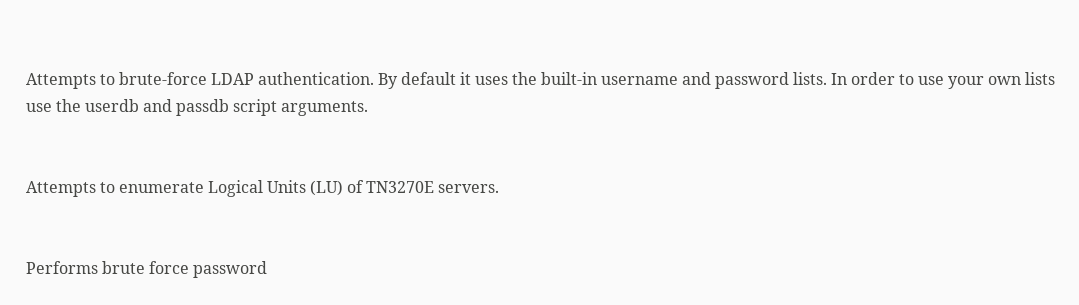Attempts to brute-force LDAP authentication. By default it uses the built-in username and password lists. In order to use your own lists use the userdb and passdb script arguments.


Attempts to enumerate Logical Units (LU) of TN3270E servers.


Performs brute force password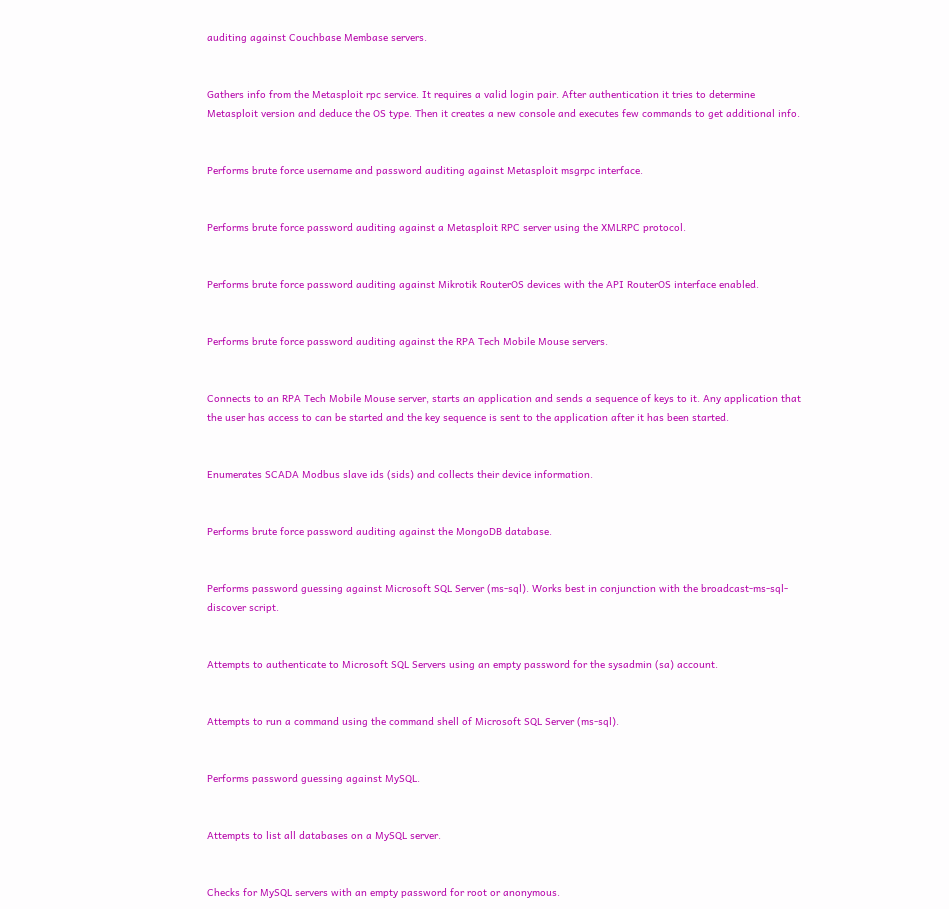auditing against Couchbase Membase servers.


Gathers info from the Metasploit rpc service. It requires a valid login pair. After authentication it tries to determine Metasploit version and deduce the OS type. Then it creates a new console and executes few commands to get additional info.


Performs brute force username and password auditing against Metasploit msgrpc interface.


Performs brute force password auditing against a Metasploit RPC server using the XMLRPC protocol.


Performs brute force password auditing against Mikrotik RouterOS devices with the API RouterOS interface enabled.


Performs brute force password auditing against the RPA Tech Mobile Mouse servers.


Connects to an RPA Tech Mobile Mouse server, starts an application and sends a sequence of keys to it. Any application that the user has access to can be started and the key sequence is sent to the application after it has been started.


Enumerates SCADA Modbus slave ids (sids) and collects their device information.


Performs brute force password auditing against the MongoDB database.


Performs password guessing against Microsoft SQL Server (ms-sql). Works best in conjunction with the broadcast-ms-sql-discover script.


Attempts to authenticate to Microsoft SQL Servers using an empty password for the sysadmin (sa) account.


Attempts to run a command using the command shell of Microsoft SQL Server (ms-sql).


Performs password guessing against MySQL.


Attempts to list all databases on a MySQL server.


Checks for MySQL servers with an empty password for root or anonymous.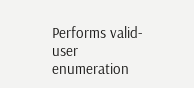Performs valid-user enumeration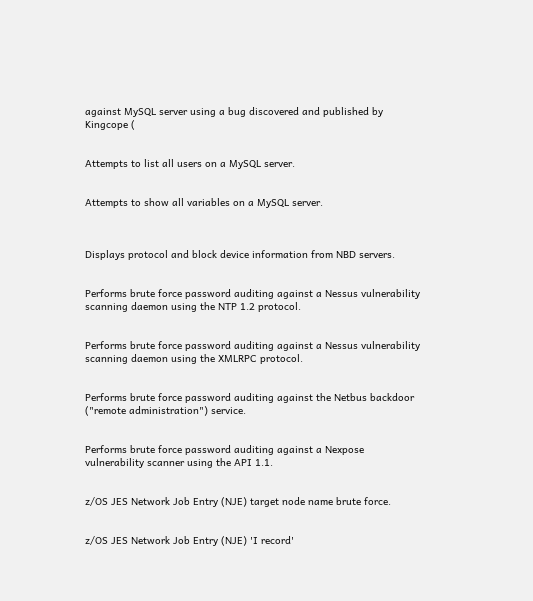against MySQL server using a bug discovered and published by Kingcope (


Attempts to list all users on a MySQL server.


Attempts to show all variables on a MySQL server.



Displays protocol and block device information from NBD servers.


Performs brute force password auditing against a Nessus vulnerability scanning daemon using the NTP 1.2 protocol.


Performs brute force password auditing against a Nessus vulnerability scanning daemon using the XMLRPC protocol.


Performs brute force password auditing against the Netbus backdoor ("remote administration") service.


Performs brute force password auditing against a Nexpose vulnerability scanner using the API 1.1.


z/OS JES Network Job Entry (NJE) target node name brute force.


z/OS JES Network Job Entry (NJE) 'I record'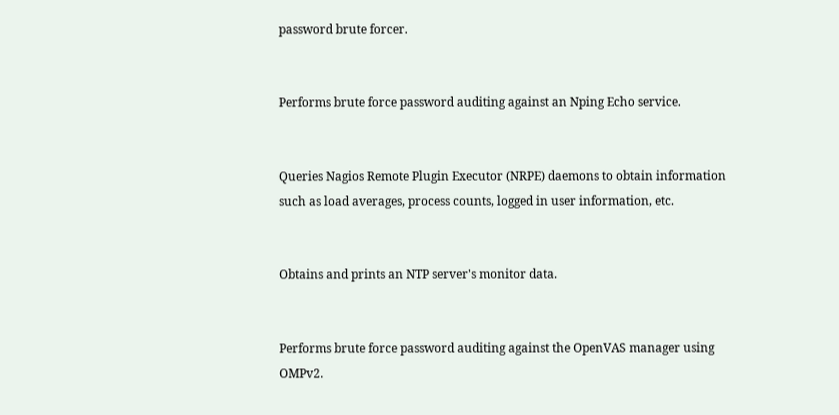password brute forcer.


Performs brute force password auditing against an Nping Echo service.


Queries Nagios Remote Plugin Executor (NRPE) daemons to obtain information such as load averages, process counts, logged in user information, etc.


Obtains and prints an NTP server's monitor data.


Performs brute force password auditing against the OpenVAS manager using OMPv2.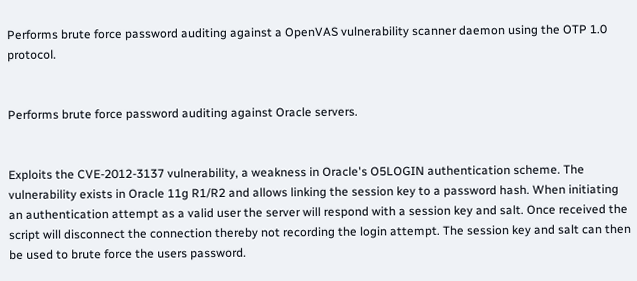Performs brute force password auditing against a OpenVAS vulnerability scanner daemon using the OTP 1.0 protocol.


Performs brute force password auditing against Oracle servers.


Exploits the CVE-2012-3137 vulnerability, a weakness in Oracle's O5LOGIN authentication scheme. The vulnerability exists in Oracle 11g R1/R2 and allows linking the session key to a password hash. When initiating an authentication attempt as a valid user the server will respond with a session key and salt. Once received the script will disconnect the connection thereby not recording the login attempt. The session key and salt can then be used to brute force the users password.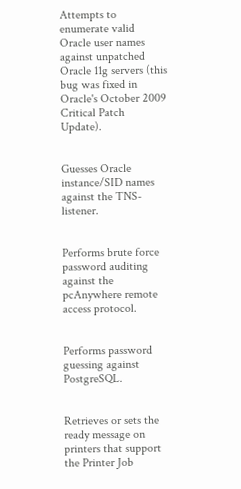Attempts to enumerate valid Oracle user names against unpatched Oracle 11g servers (this bug was fixed in Oracle's October 2009 Critical Patch Update).


Guesses Oracle instance/SID names against the TNS-listener.


Performs brute force password auditing against the pcAnywhere remote access protocol.


Performs password guessing against PostgreSQL.


Retrieves or sets the ready message on printers that support the Printer Job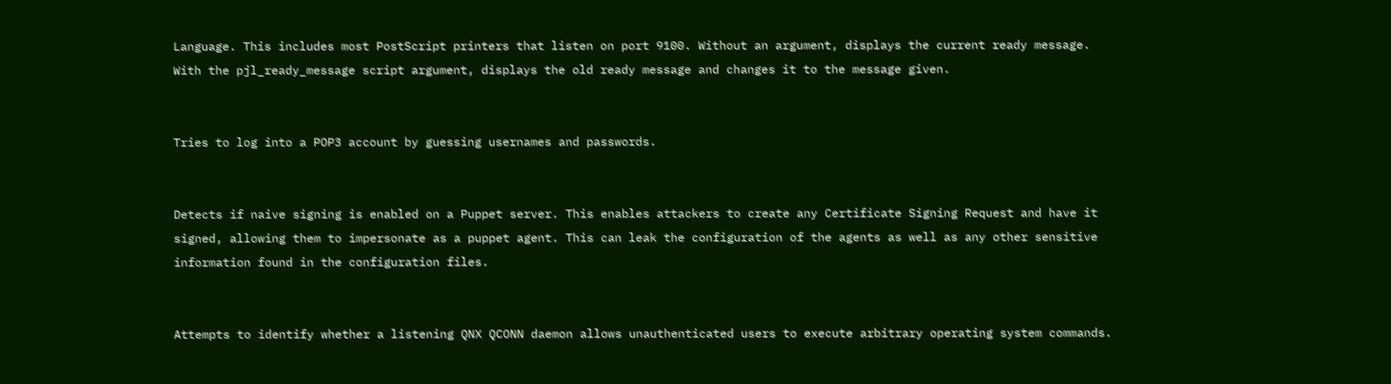Language. This includes most PostScript printers that listen on port 9100. Without an argument, displays the current ready message. With the pjl_ready_message script argument, displays the old ready message and changes it to the message given.


Tries to log into a POP3 account by guessing usernames and passwords.


Detects if naive signing is enabled on a Puppet server. This enables attackers to create any Certificate Signing Request and have it signed, allowing them to impersonate as a puppet agent. This can leak the configuration of the agents as well as any other sensitive information found in the configuration files.


Attempts to identify whether a listening QNX QCONN daemon allows unauthenticated users to execute arbitrary operating system commands.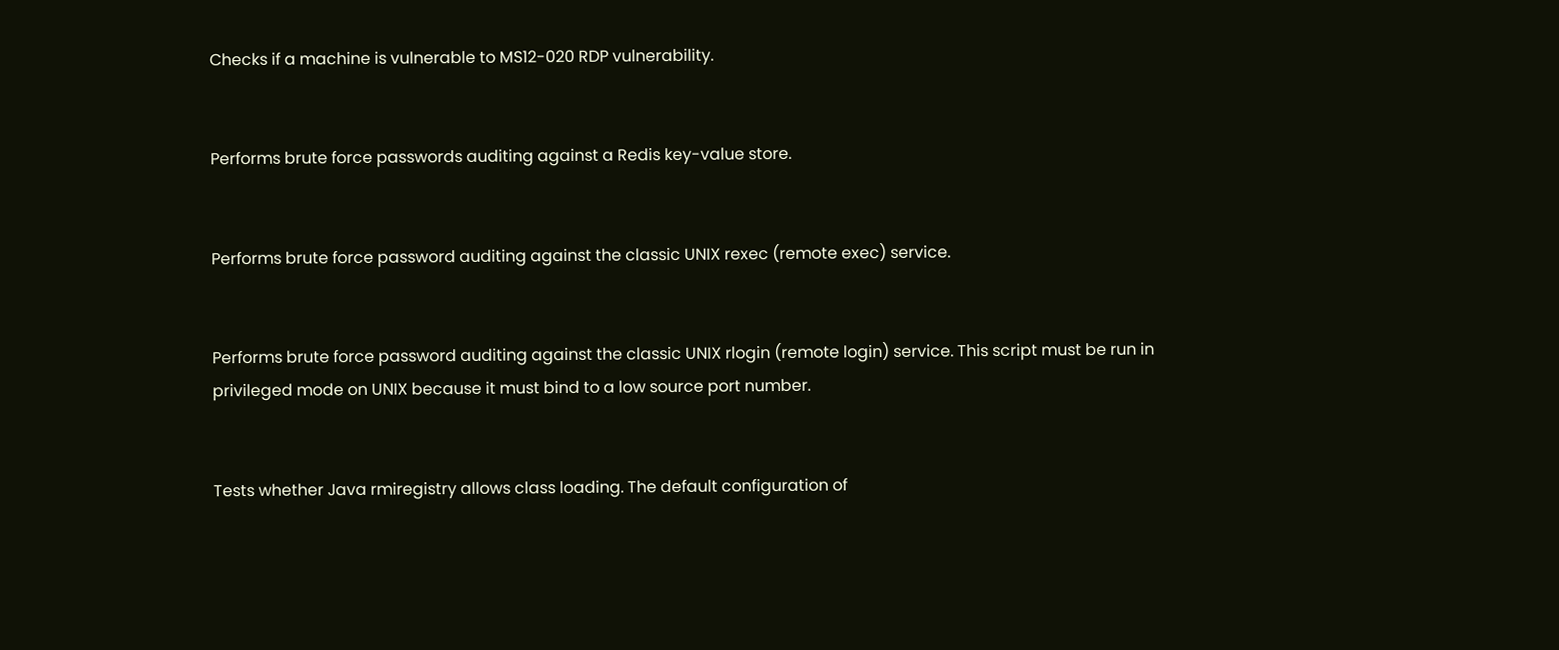Checks if a machine is vulnerable to MS12-020 RDP vulnerability.


Performs brute force passwords auditing against a Redis key-value store.


Performs brute force password auditing against the classic UNIX rexec (remote exec) service.


Performs brute force password auditing against the classic UNIX rlogin (remote login) service. This script must be run in privileged mode on UNIX because it must bind to a low source port number.


Tests whether Java rmiregistry allows class loading. The default configuration of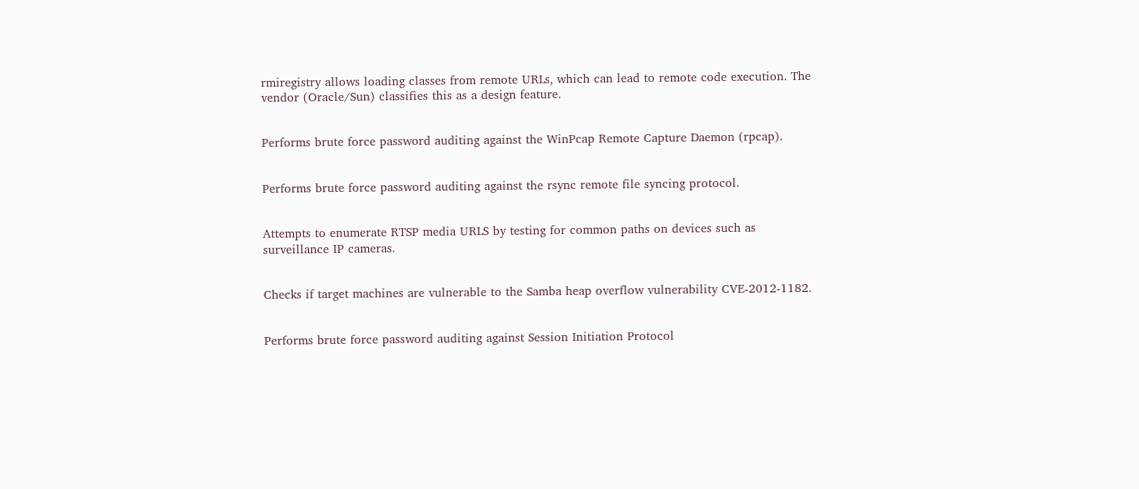rmiregistry allows loading classes from remote URLs, which can lead to remote code execution. The vendor (Oracle/Sun) classifies this as a design feature.


Performs brute force password auditing against the WinPcap Remote Capture Daemon (rpcap).


Performs brute force password auditing against the rsync remote file syncing protocol.


Attempts to enumerate RTSP media URLS by testing for common paths on devices such as surveillance IP cameras.


Checks if target machines are vulnerable to the Samba heap overflow vulnerability CVE-2012-1182.


Performs brute force password auditing against Session Initiation Protocol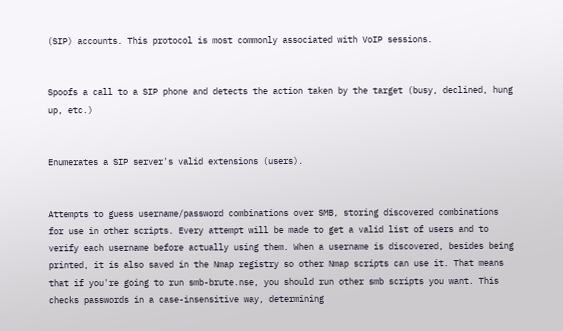(SIP) accounts. This protocol is most commonly associated with VoIP sessions.


Spoofs a call to a SIP phone and detects the action taken by the target (busy, declined, hung up, etc.)


Enumerates a SIP server's valid extensions (users).


Attempts to guess username/password combinations over SMB, storing discovered combinations for use in other scripts. Every attempt will be made to get a valid list of users and to verify each username before actually using them. When a username is discovered, besides being printed, it is also saved in the Nmap registry so other Nmap scripts can use it. That means that if you're going to run smb-brute.nse, you should run other smb scripts you want. This checks passwords in a case-insensitive way, determining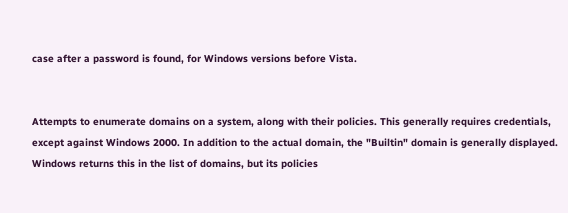case after a password is found, for Windows versions before Vista.


Attempts to enumerate domains on a system, along with their policies. This generally requires credentials, except against Windows 2000. In addition to the actual domain, the "Builtin" domain is generally displayed. Windows returns this in the list of domains, but its policies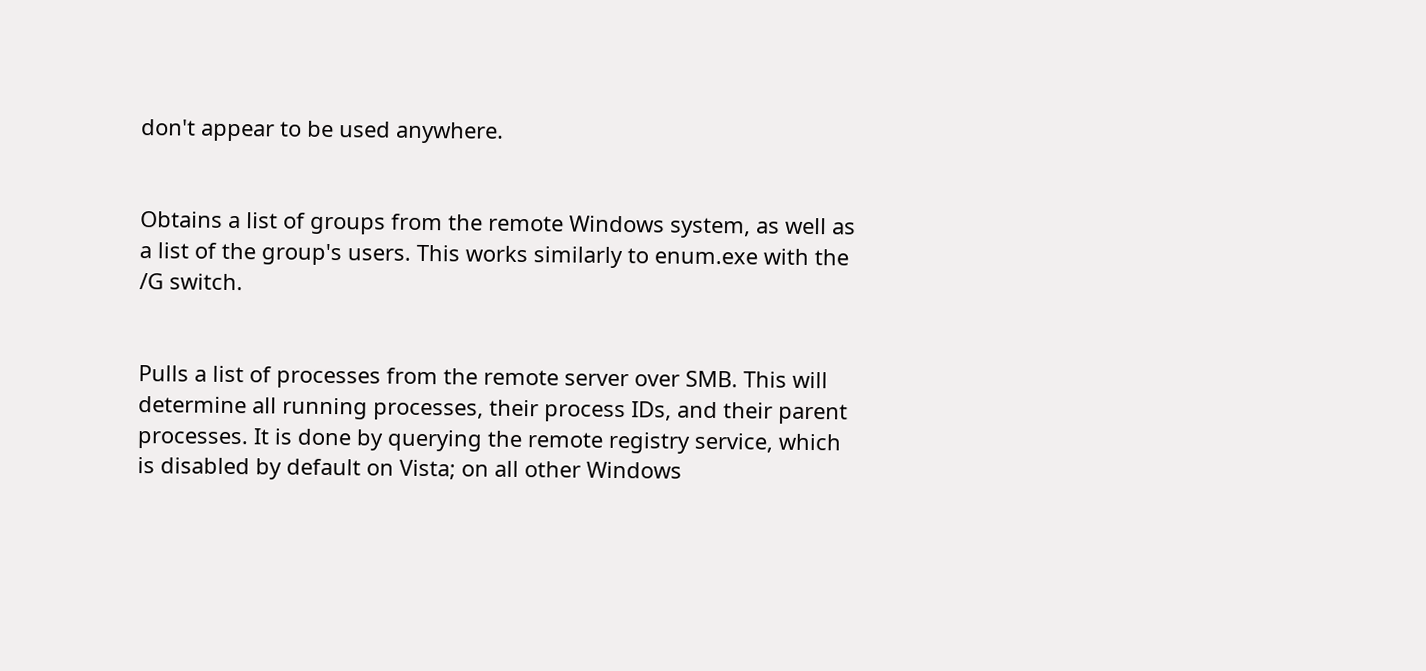don't appear to be used anywhere.


Obtains a list of groups from the remote Windows system, as well as a list of the group's users. This works similarly to enum.exe with the /G switch.


Pulls a list of processes from the remote server over SMB. This will determine all running processes, their process IDs, and their parent processes. It is done by querying the remote registry service, which is disabled by default on Vista; on all other Windows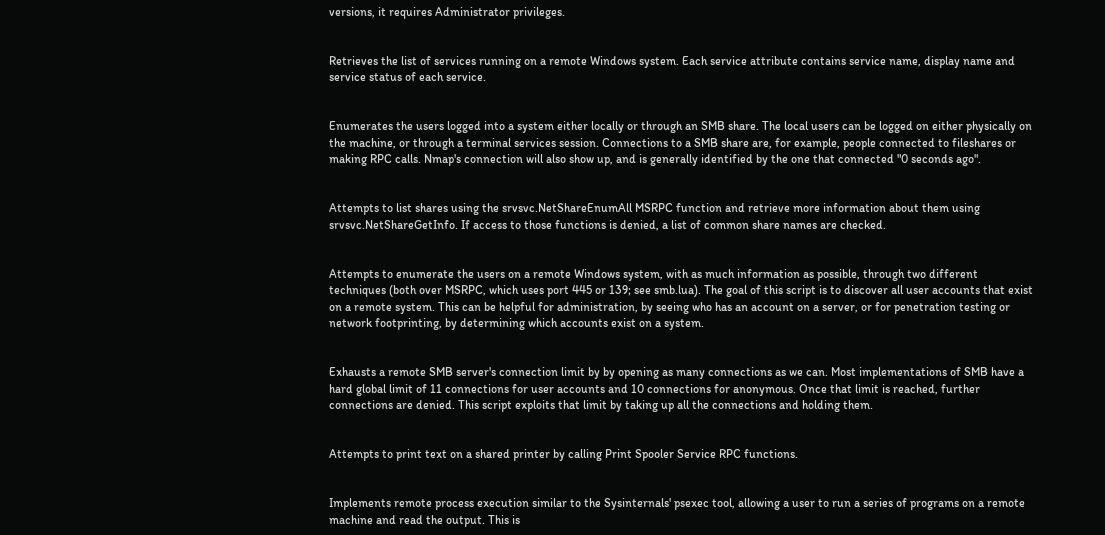versions, it requires Administrator privileges.


Retrieves the list of services running on a remote Windows system. Each service attribute contains service name, display name and service status of each service.


Enumerates the users logged into a system either locally or through an SMB share. The local users can be logged on either physically on the machine, or through a terminal services session. Connections to a SMB share are, for example, people connected to fileshares or making RPC calls. Nmap's connection will also show up, and is generally identified by the one that connected "0 seconds ago".


Attempts to list shares using the srvsvc.NetShareEnumAll MSRPC function and retrieve more information about them using srvsvc.NetShareGetInfo. If access to those functions is denied, a list of common share names are checked.


Attempts to enumerate the users on a remote Windows system, with as much information as possible, through two different techniques (both over MSRPC, which uses port 445 or 139; see smb.lua). The goal of this script is to discover all user accounts that exist on a remote system. This can be helpful for administration, by seeing who has an account on a server, or for penetration testing or network footprinting, by determining which accounts exist on a system.


Exhausts a remote SMB server's connection limit by by opening as many connections as we can. Most implementations of SMB have a hard global limit of 11 connections for user accounts and 10 connections for anonymous. Once that limit is reached, further connections are denied. This script exploits that limit by taking up all the connections and holding them.


Attempts to print text on a shared printer by calling Print Spooler Service RPC functions.


Implements remote process execution similar to the Sysinternals' psexec tool, allowing a user to run a series of programs on a remote machine and read the output. This is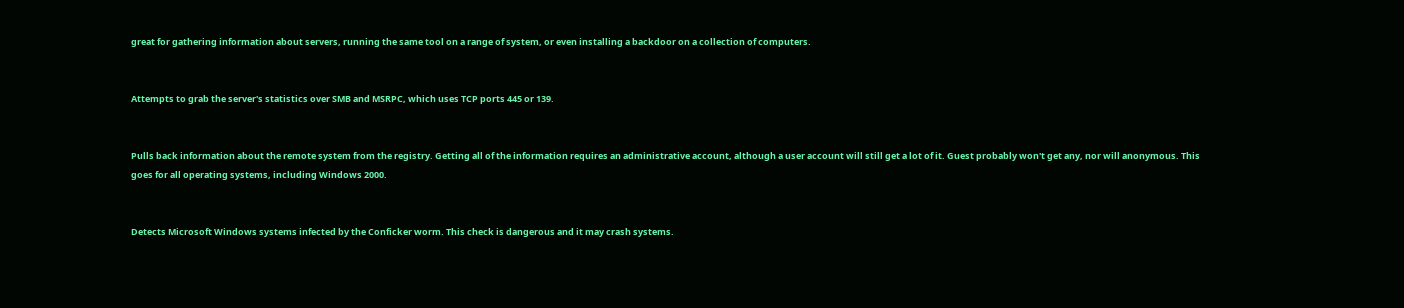great for gathering information about servers, running the same tool on a range of system, or even installing a backdoor on a collection of computers.


Attempts to grab the server's statistics over SMB and MSRPC, which uses TCP ports 445 or 139.


Pulls back information about the remote system from the registry. Getting all of the information requires an administrative account, although a user account will still get a lot of it. Guest probably won't get any, nor will anonymous. This goes for all operating systems, including Windows 2000.


Detects Microsoft Windows systems infected by the Conficker worm. This check is dangerous and it may crash systems.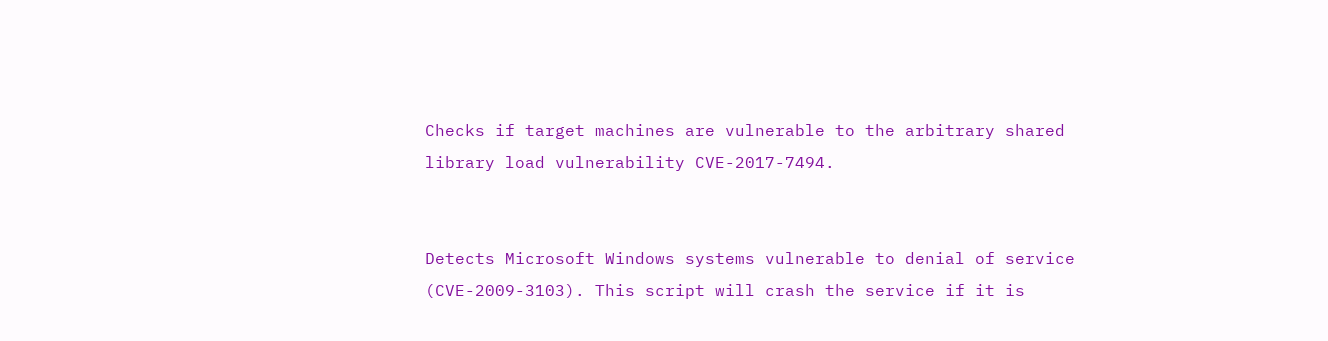Checks if target machines are vulnerable to the arbitrary shared library load vulnerability CVE-2017-7494.


Detects Microsoft Windows systems vulnerable to denial of service (CVE-2009-3103). This script will crash the service if it is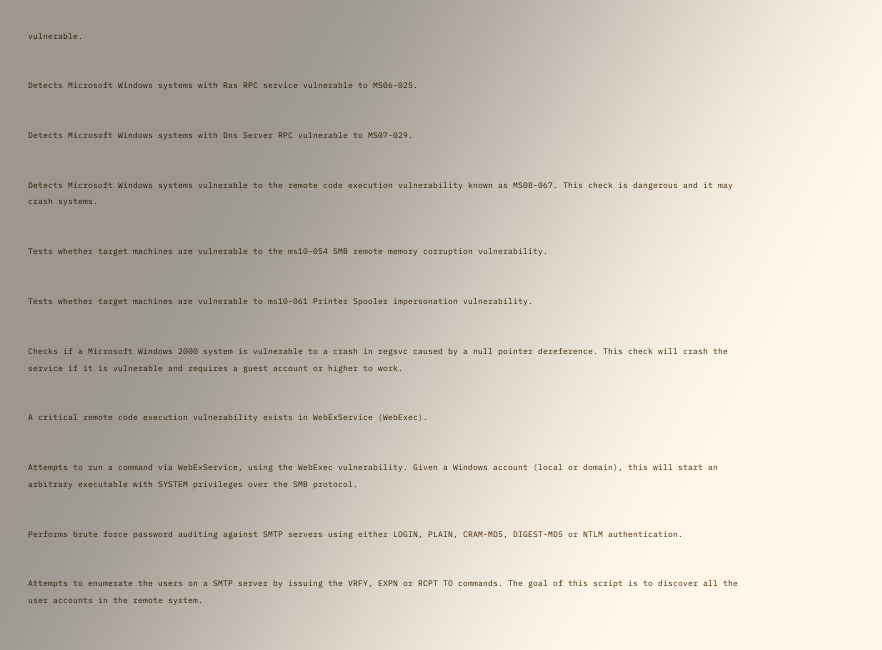vulnerable.


Detects Microsoft Windows systems with Ras RPC service vulnerable to MS06-025.


Detects Microsoft Windows systems with Dns Server RPC vulnerable to MS07-029.


Detects Microsoft Windows systems vulnerable to the remote code execution vulnerability known as MS08-067. This check is dangerous and it may crash systems.


Tests whether target machines are vulnerable to the ms10-054 SMB remote memory corruption vulnerability.


Tests whether target machines are vulnerable to ms10-061 Printer Spooler impersonation vulnerability.


Checks if a Microsoft Windows 2000 system is vulnerable to a crash in regsvc caused by a null pointer dereference. This check will crash the service if it is vulnerable and requires a guest account or higher to work.


A critical remote code execution vulnerability exists in WebExService (WebExec).


Attempts to run a command via WebExService, using the WebExec vulnerability. Given a Windows account (local or domain), this will start an arbitrary executable with SYSTEM privileges over the SMB protocol.


Performs brute force password auditing against SMTP servers using either LOGIN, PLAIN, CRAM-MD5, DIGEST-MD5 or NTLM authentication.


Attempts to enumerate the users on a SMTP server by issuing the VRFY, EXPN or RCPT TO commands. The goal of this script is to discover all the user accounts in the remote system.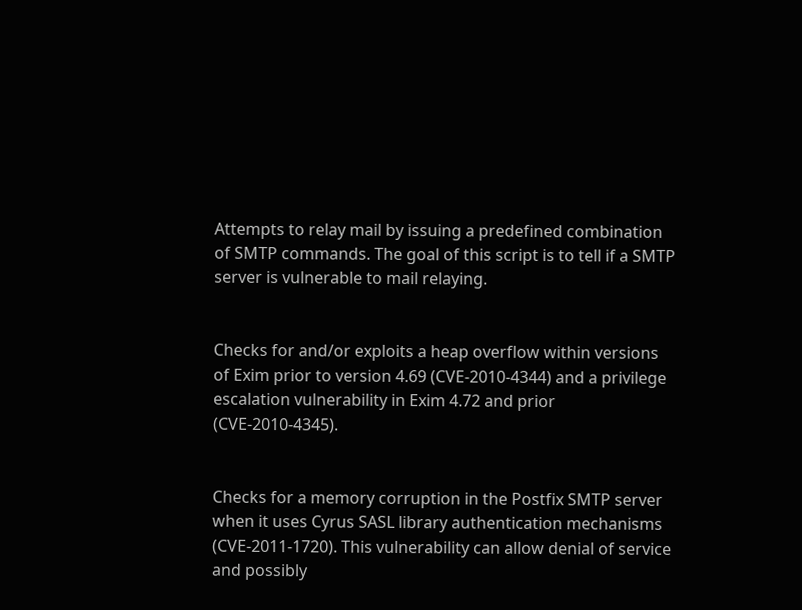Attempts to relay mail by issuing a predefined combination of SMTP commands. The goal of this script is to tell if a SMTP server is vulnerable to mail relaying.


Checks for and/or exploits a heap overflow within versions of Exim prior to version 4.69 (CVE-2010-4344) and a privilege escalation vulnerability in Exim 4.72 and prior (CVE-2010-4345).


Checks for a memory corruption in the Postfix SMTP server when it uses Cyrus SASL library authentication mechanisms (CVE-2011-1720). This vulnerability can allow denial of service and possibly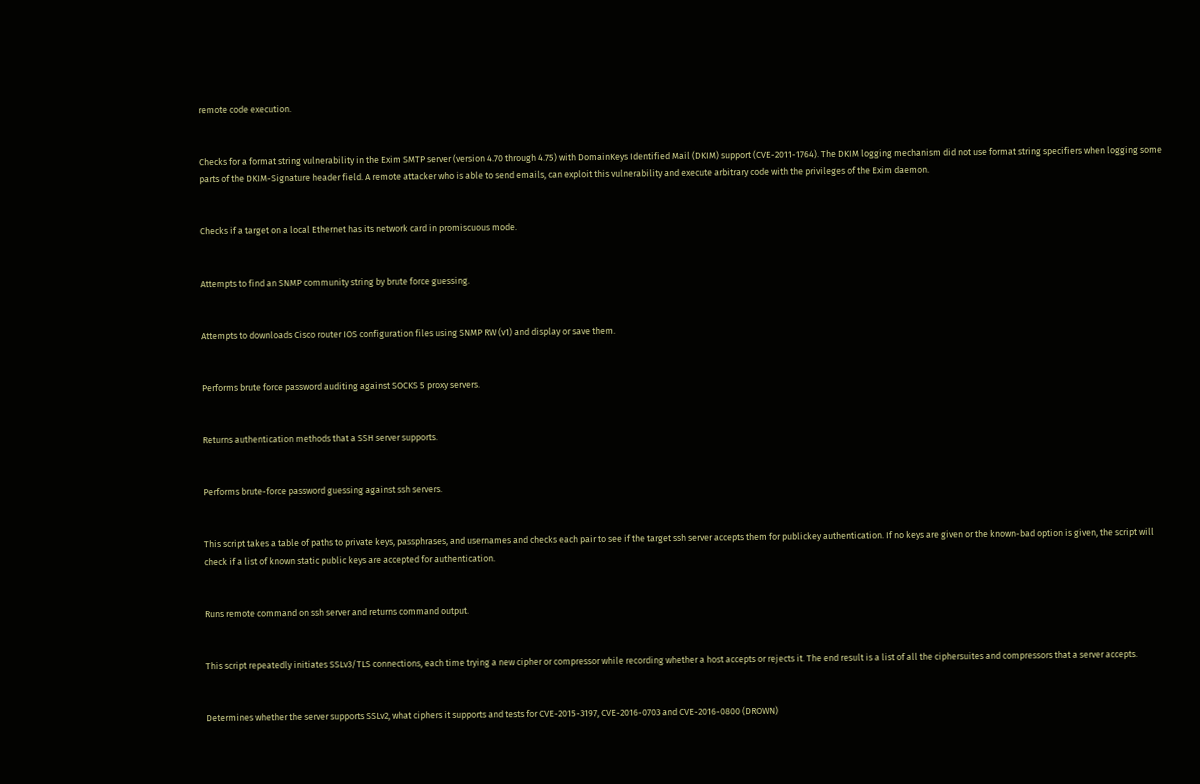remote code execution.


Checks for a format string vulnerability in the Exim SMTP server (version 4.70 through 4.75) with DomainKeys Identified Mail (DKIM) support (CVE-2011-1764). The DKIM logging mechanism did not use format string specifiers when logging some parts of the DKIM-Signature header field. A remote attacker who is able to send emails, can exploit this vulnerability and execute arbitrary code with the privileges of the Exim daemon.


Checks if a target on a local Ethernet has its network card in promiscuous mode.


Attempts to find an SNMP community string by brute force guessing.


Attempts to downloads Cisco router IOS configuration files using SNMP RW (v1) and display or save them.


Performs brute force password auditing against SOCKS 5 proxy servers.


Returns authentication methods that a SSH server supports.


Performs brute-force password guessing against ssh servers.


This script takes a table of paths to private keys, passphrases, and usernames and checks each pair to see if the target ssh server accepts them for publickey authentication. If no keys are given or the known-bad option is given, the script will check if a list of known static public keys are accepted for authentication.


Runs remote command on ssh server and returns command output.


This script repeatedly initiates SSLv3/TLS connections, each time trying a new cipher or compressor while recording whether a host accepts or rejects it. The end result is a list of all the ciphersuites and compressors that a server accepts.


Determines whether the server supports SSLv2, what ciphers it supports and tests for CVE-2015-3197, CVE-2016-0703 and CVE-2016-0800 (DROWN)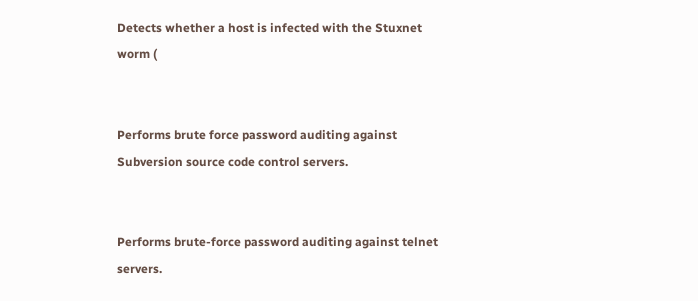Detects whether a host is infected with the Stuxnet worm (


Performs brute force password auditing against Subversion source code control servers.


Performs brute-force password auditing against telnet servers.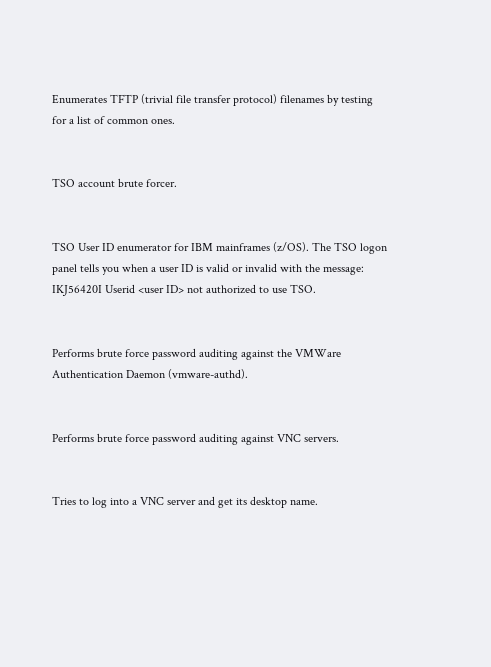Enumerates TFTP (trivial file transfer protocol) filenames by testing for a list of common ones.


TSO account brute forcer.


TSO User ID enumerator for IBM mainframes (z/OS). The TSO logon panel tells you when a user ID is valid or invalid with the message: IKJ56420I Userid <user ID> not authorized to use TSO.


Performs brute force password auditing against the VMWare Authentication Daemon (vmware-authd).


Performs brute force password auditing against VNC servers.


Tries to log into a VNC server and get its desktop name.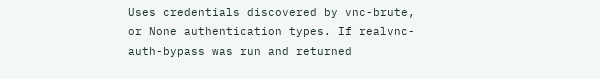Uses credentials discovered by vnc-brute, or None authentication types. If realvnc-auth-bypass was run and returned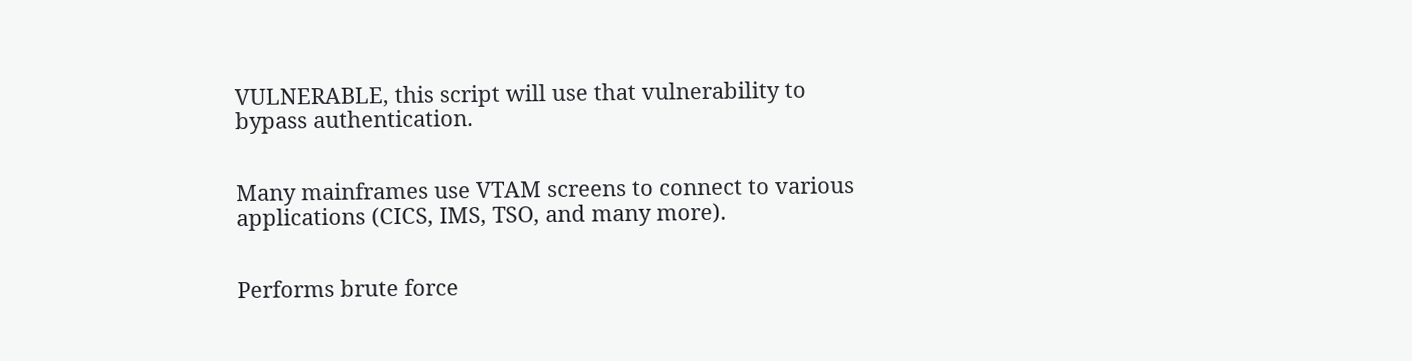VULNERABLE, this script will use that vulnerability to bypass authentication.


Many mainframes use VTAM screens to connect to various applications (CICS, IMS, TSO, and many more).


Performs brute force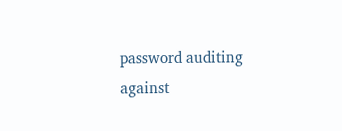password auditing against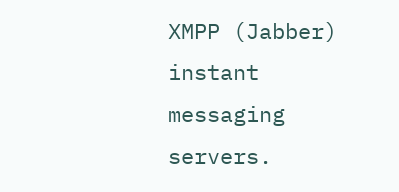XMPP (Jabber) instant messaging servers.